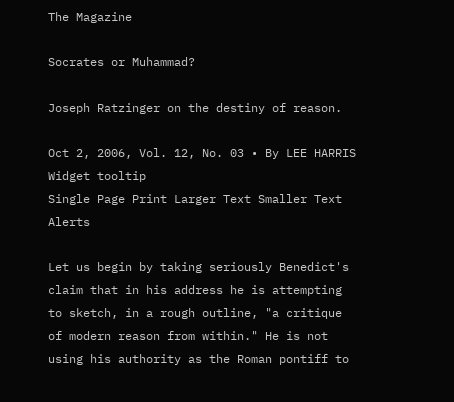The Magazine

Socrates or Muhammad?

Joseph Ratzinger on the destiny of reason.

Oct 2, 2006, Vol. 12, No. 03 • By LEE HARRIS
Widget tooltip
Single Page Print Larger Text Smaller Text Alerts

Let us begin by taking seriously Benedict's claim that in his address he is attempting to sketch, in a rough outline, "a critique of modern reason from within." He is not using his authority as the Roman pontiff to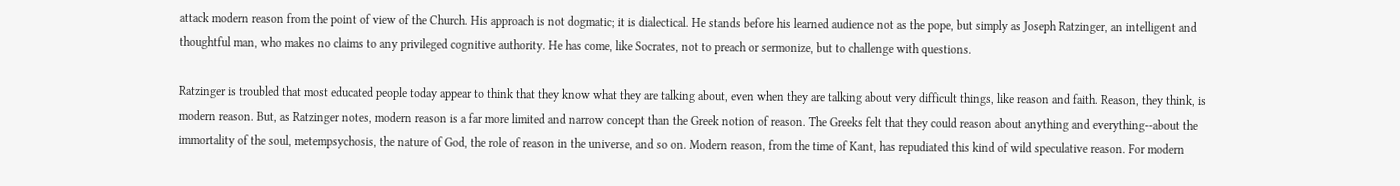attack modern reason from the point of view of the Church. His approach is not dogmatic; it is dialectical. He stands before his learned audience not as the pope, but simply as Joseph Ratzinger, an intelligent and thoughtful man, who makes no claims to any privileged cognitive authority. He has come, like Socrates, not to preach or sermonize, but to challenge with questions.

Ratzinger is troubled that most educated people today appear to think that they know what they are talking about, even when they are talking about very difficult things, like reason and faith. Reason, they think, is modern reason. But, as Ratzinger notes, modern reason is a far more limited and narrow concept than the Greek notion of reason. The Greeks felt that they could reason about anything and everything--about the immortality of the soul, metempsychosis, the nature of God, the role of reason in the universe, and so on. Modern reason, from the time of Kant, has repudiated this kind of wild speculative reason. For modern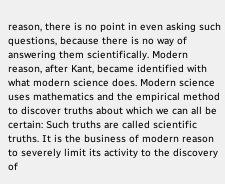reason, there is no point in even asking such questions, because there is no way of answering them scientifically. Modern reason, after Kant, became identified with what modern science does. Modern science uses mathematics and the empirical method to discover truths about which we can all be certain: Such truths are called scientific truths. It is the business of modern reason to severely limit its activity to the discovery of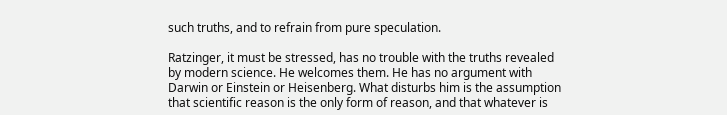such truths, and to refrain from pure speculation.

Ratzinger, it must be stressed, has no trouble with the truths revealed by modern science. He welcomes them. He has no argument with Darwin or Einstein or Heisenberg. What disturbs him is the assumption that scientific reason is the only form of reason, and that whatever is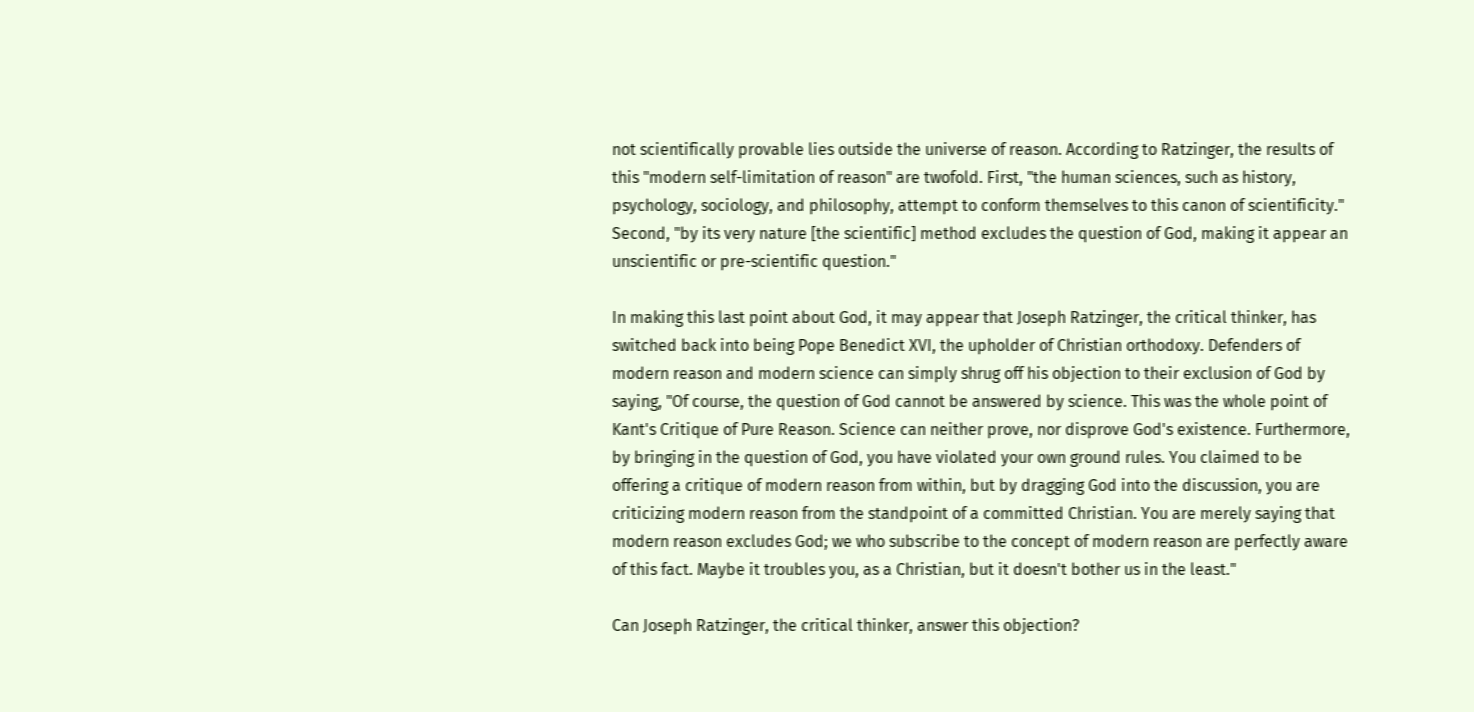not scientifically provable lies outside the universe of reason. According to Ratzinger, the results of this "modern self-limitation of reason" are twofold. First, "the human sciences, such as history, psychology, sociology, and philosophy, attempt to conform themselves to this canon of scientificity." Second, "by its very nature [the scientific] method excludes the question of God, making it appear an unscientific or pre-scientific question."

In making this last point about God, it may appear that Joseph Ratzinger, the critical thinker, has switched back into being Pope Benedict XVI, the upholder of Christian orthodoxy. Defenders of modern reason and modern science can simply shrug off his objection to their exclusion of God by saying, "Of course, the question of God cannot be answered by science. This was the whole point of Kant's Critique of Pure Reason. Science can neither prove, nor disprove God's existence. Furthermore, by bringing in the question of God, you have violated your own ground rules. You claimed to be offering a critique of modern reason from within, but by dragging God into the discussion, you are criticizing modern reason from the standpoint of a committed Christian. You are merely saying that modern reason excludes God; we who subscribe to the concept of modern reason are perfectly aware of this fact. Maybe it troubles you, as a Christian, but it doesn't bother us in the least."

Can Joseph Ratzinger, the critical thinker, answer this objection?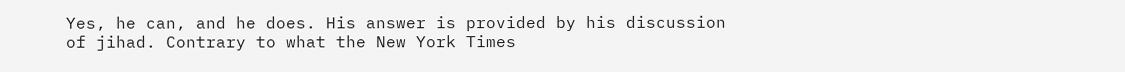Yes, he can, and he does. His answer is provided by his discussion of jihad. Contrary to what the New York Times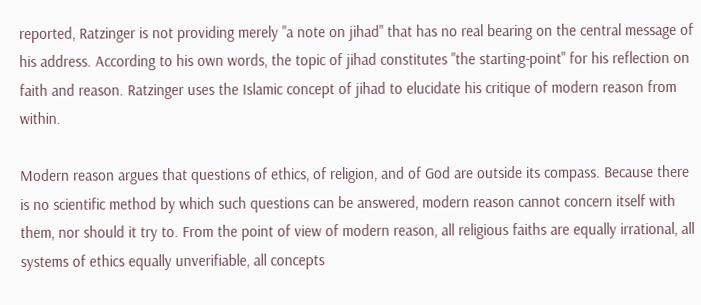reported, Ratzinger is not providing merely "a note on jihad" that has no real bearing on the central message of his address. According to his own words, the topic of jihad constitutes "the starting-point" for his reflection on faith and reason. Ratzinger uses the Islamic concept of jihad to elucidate his critique of modern reason from within.

Modern reason argues that questions of ethics, of religion, and of God are outside its compass. Because there is no scientific method by which such questions can be answered, modern reason cannot concern itself with them, nor should it try to. From the point of view of modern reason, all religious faiths are equally irrational, all systems of ethics equally unverifiable, all concepts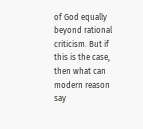of God equally beyond rational criticism. But if this is the case, then what can modern reason say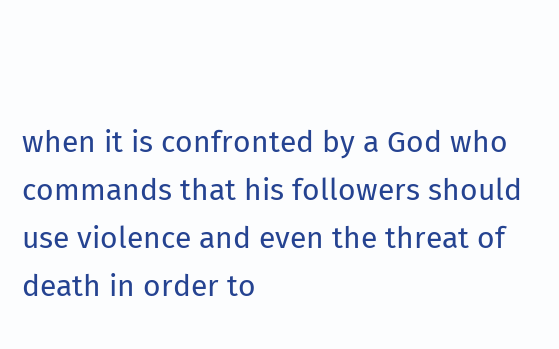when it is confronted by a God who commands that his followers should use violence and even the threat of death in order to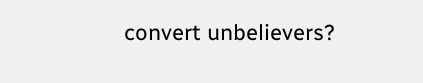convert unbelievers?